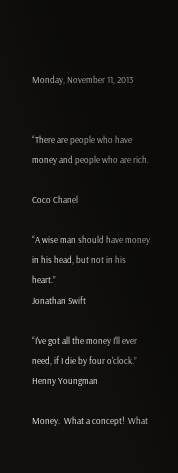Monday, November 11, 2013


“There are people who have money and people who are rich.

Coco Chanel

“A wise man should have money in his head, but not in his heart.”
Jonathan Swift

“I've got all the money I'll ever need, if I die by four o'clock.”
Henny Youngman

Money.  What a concept!  What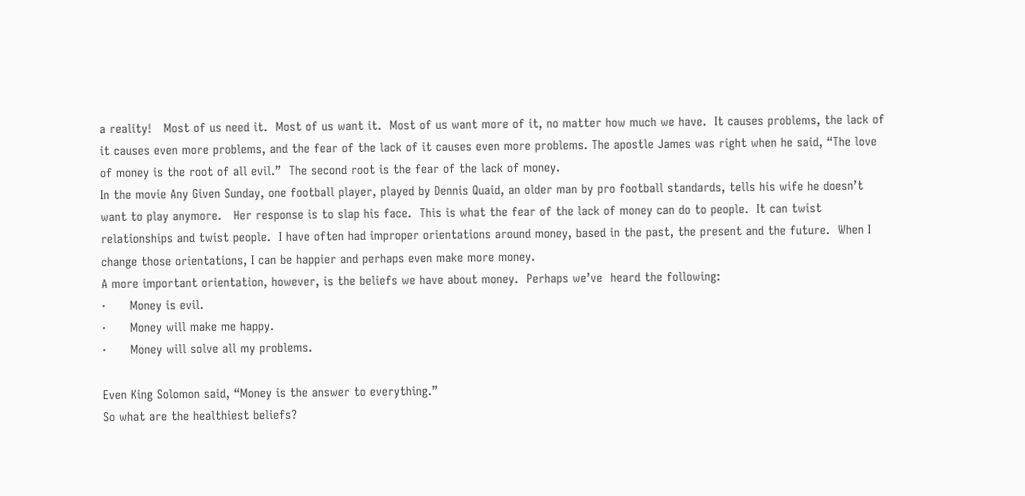a reality!   Most of us need it.  Most of us want it.  Most of us want more of it, no matter how much we have.  It causes problems, the lack of it causes even more problems, and the fear of the lack of it causes even more problems. The apostle James was right when he said, “The love of money is the root of all evil.”  The second root is the fear of the lack of money.
In the movie Any Given Sunday, one football player, played by Dennis Quaid, an older man by pro football standards, tells his wife he doesn’t want to play anymore.   Her response is to slap his face.  This is what the fear of the lack of money can do to people.  It can twist relationships and twist people.  I have often had improper orientations around money, based in the past, the present and the future.  When I change those orientations, I can be happier and perhaps even make more money.
A more important orientation, however, is the beliefs we have about money.  Perhaps we’ve  heard the following:
·      Money is evil.
·      Money will make me happy.
·      Money will solve all my problems.

Even King Solomon said, “Money is the answer to everything.”
So what are the healthiest beliefs?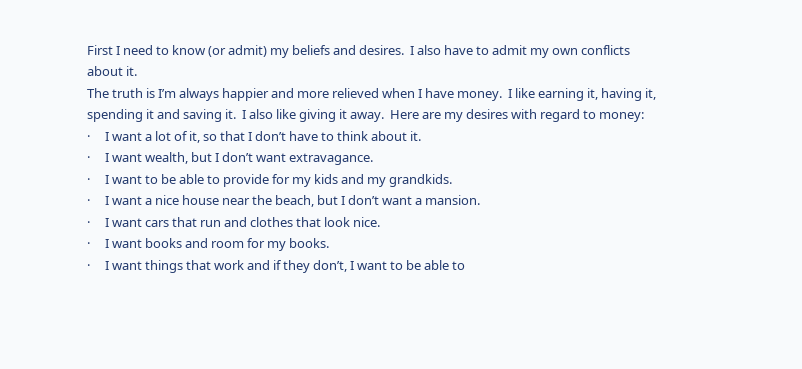First I need to know (or admit) my beliefs and desires.  I also have to admit my own conflicts about it.
The truth is I’m always happier and more relieved when I have money.  I like earning it, having it,  spending it and saving it.  I also like giving it away.  Here are my desires with regard to money:
·     I want a lot of it, so that I don’t have to think about it.
·     I want wealth, but I don’t want extravagance.
·     I want to be able to provide for my kids and my grandkids.
·     I want a nice house near the beach, but I don’t want a mansion.
·     I want cars that run and clothes that look nice.
·     I want books and room for my books.
·     I want things that work and if they don’t, I want to be able to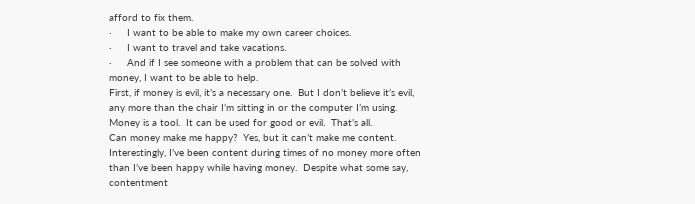afford to fix them.
·     I want to be able to make my own career choices.
·     I want to travel and take vacations.
·     And if I see someone with a problem that can be solved with money, I want to be able to help.
First, if money is evil, it’s a necessary one.  But I don’t believe it’s evil, any more than the chair I’m sitting in or the computer I’m using.  Money is a tool.  It can be used for good or evil.  That’s all.
Can money make me happy?  Yes, but it can’t make me content.  Interestingly, I’ve been content during times of no money more often than I’ve been happy while having money.  Despite what some say, contentment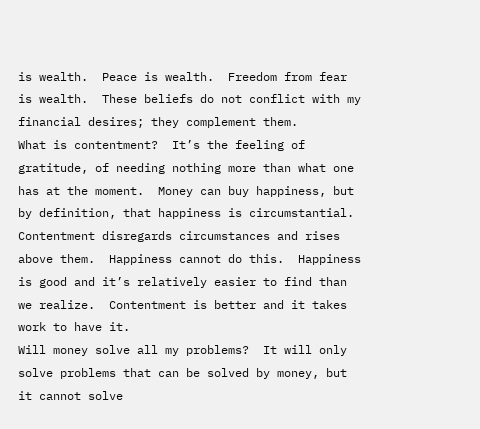is wealth.  Peace is wealth.  Freedom from fear is wealth.  These beliefs do not conflict with my financial desires; they complement them.
What is contentment?  It’s the feeling of gratitude, of needing nothing more than what one has at the moment.  Money can buy happiness, but by definition, that happiness is circumstantial.  Contentment disregards circumstances and rises above them.  Happiness cannot do this.  Happiness is good and it’s relatively easier to find than we realize.  Contentment is better and it takes work to have it.
Will money solve all my problems?  It will only solve problems that can be solved by money, but it cannot solve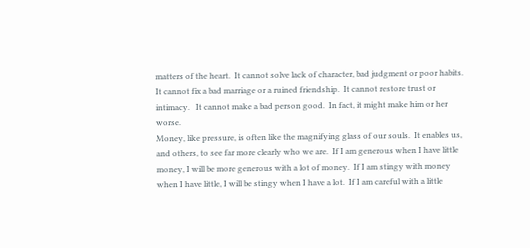matters of the heart.  It cannot solve lack of character, bad judgment or poor habits.  It cannot fix a bad marriage or a ruined friendship.  It cannot restore trust or intimacy.   It cannot make a bad person good.  In fact, it might make him or her worse.
Money, like pressure, is often like the magnifying glass of our souls.  It enables us, and others, to see far more clearly who we are.  If I am generous when I have little money, I will be more generous with a lot of money.  If I am stingy with money when I have little, I will be stingy when I have a lot.  If I am careful with a little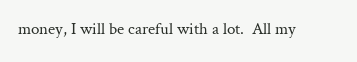money, I will be careful with a lot.  All my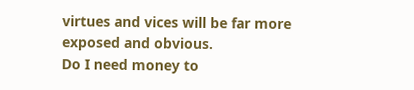virtues and vices will be far more exposed and obvious.
Do I need money to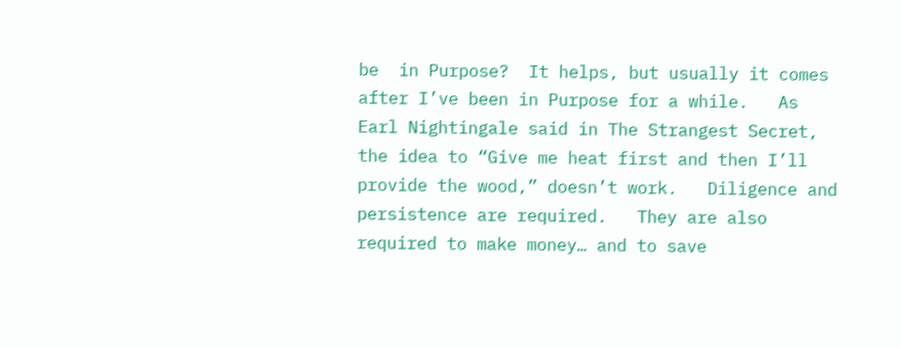be  in Purpose?  It helps, but usually it comes after I’ve been in Purpose for a while.   As Earl Nightingale said in The Strangest Secret, the idea to “Give me heat first and then I’ll provide the wood,” doesn’t work.   Diligence and persistence are required.   They are also required to make money… and to save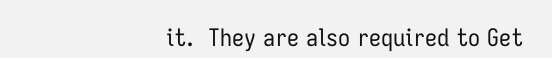it.  They are also required to Get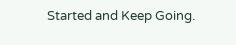Started and Keep Going.